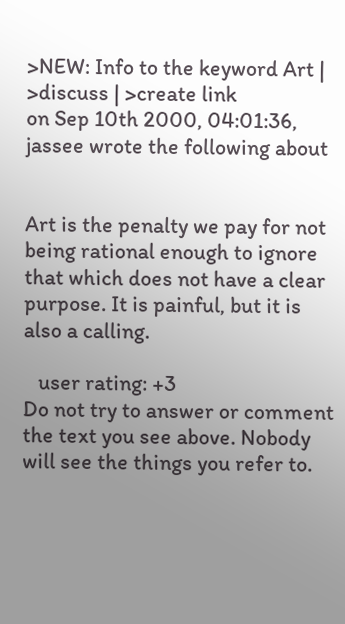>NEW: Info to the keyword Art | >discuss | >create link
on Sep 10th 2000, 04:01:36, jassee wrote the following about


Art is the penalty we pay for not being rational enough to ignore that which does not have a clear purpose. It is painful, but it is also a calling.

   user rating: +3
Do not try to answer or comment the text you see above. Nobody will see the things you refer to.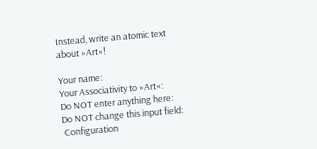Instead, write an atomic text about »Art«!

Your name:
Your Associativity to »Art«:
Do NOT enter anything here:
Do NOT change this input field:
 Configuration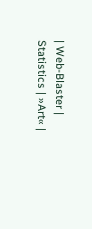| Web-Blaster | Statistics | »Art« |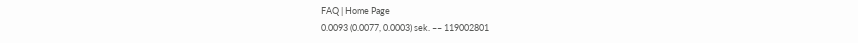FAQ | Home Page
0.0093 (0.0077, 0.0003) sek. –– 119002801